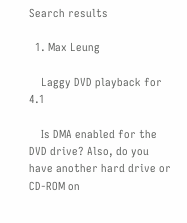Search results

  1. Max Leung

    Laggy DVD playback for 4.1

    Is DMA enabled for the DVD drive? Also, do you have another hard drive or CD-ROM on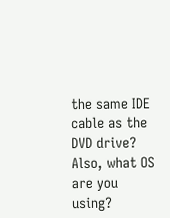the same IDE cable as the DVD drive? Also, what OS are you using?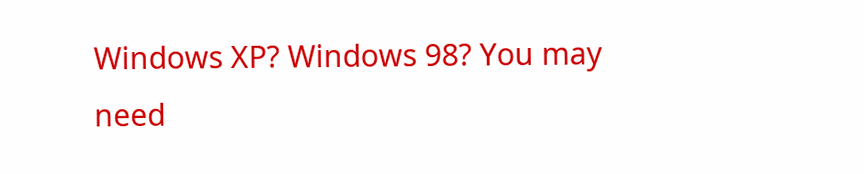Windows XP? Windows 98? You may need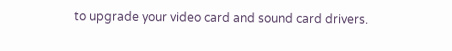to upgrade your video card and sound card drivers.